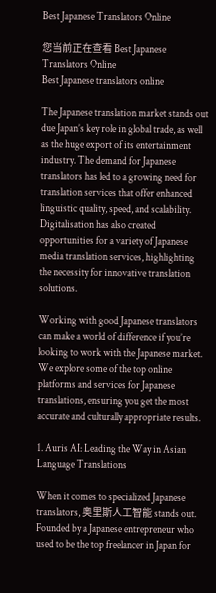Best Japanese Translators Online

您当前正在查看 Best Japanese Translators Online
Best Japanese translators online

The Japanese translation market stands out due Japan’s key role in global trade, as well as the huge export of its entertainment industry. The demand for Japanese translators has led to a growing need for translation services that offer enhanced linguistic quality, speed, and scalability. Digitalisation has also created opportunities for a variety of Japanese media translation services, highlighting the necessity for innovative translation solutions.

Working with good Japanese translators can make a world of difference if you’re looking to work with the Japanese market. We explore some of the top online platforms and services for Japanese translations, ensuring you get the most accurate and culturally appropriate results.

1. Auris AI: Leading the Way in Asian Language Translations

When it comes to specialized Japanese translators, 奥里斯人工智能 stands out. Founded by a Japanese entrepreneur who used to be the top freelancer in Japan for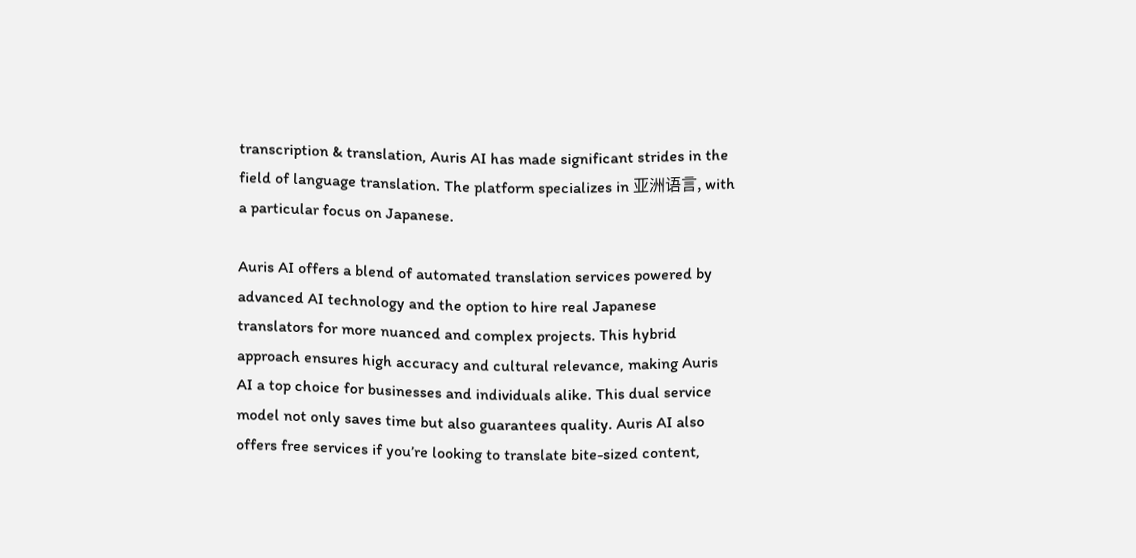transcription & translation, Auris AI has made significant strides in the field of language translation. The platform specializes in 亚洲语言, with a particular focus on Japanese.

Auris AI offers a blend of automated translation services powered by advanced AI technology and the option to hire real Japanese translators for more nuanced and complex projects. This hybrid approach ensures high accuracy and cultural relevance, making Auris AI a top choice for businesses and individuals alike. This dual service model not only saves time but also guarantees quality. Auris AI also offers free services if you’re looking to translate bite-sized content,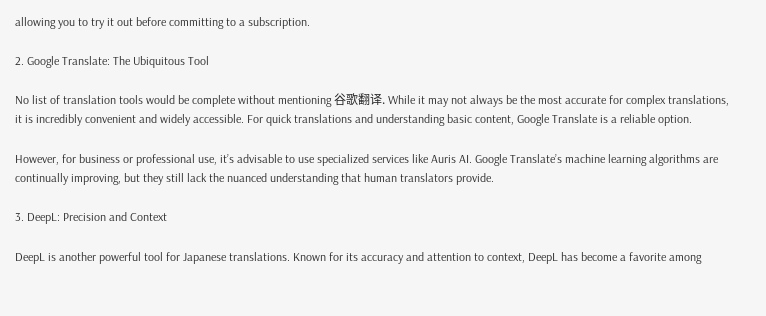allowing you to try it out before committing to a subscription.

2. Google Translate: The Ubiquitous Tool

No list of translation tools would be complete without mentioning 谷歌翻译. While it may not always be the most accurate for complex translations, it is incredibly convenient and widely accessible. For quick translations and understanding basic content, Google Translate is a reliable option.

However, for business or professional use, it’s advisable to use specialized services like Auris AI. Google Translate’s machine learning algorithms are continually improving, but they still lack the nuanced understanding that human translators provide.

3. DeepL: Precision and Context

DeepL is another powerful tool for Japanese translations. Known for its accuracy and attention to context, DeepL has become a favorite among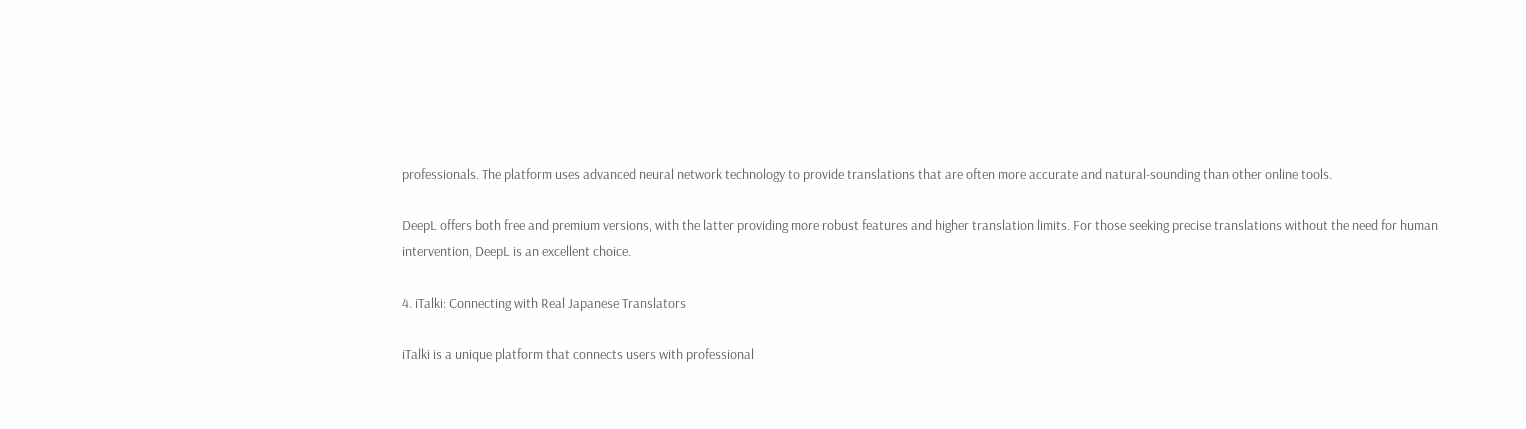professionals. The platform uses advanced neural network technology to provide translations that are often more accurate and natural-sounding than other online tools.

DeepL offers both free and premium versions, with the latter providing more robust features and higher translation limits. For those seeking precise translations without the need for human intervention, DeepL is an excellent choice.

4. iTalki: Connecting with Real Japanese Translators

iTalki is a unique platform that connects users with professional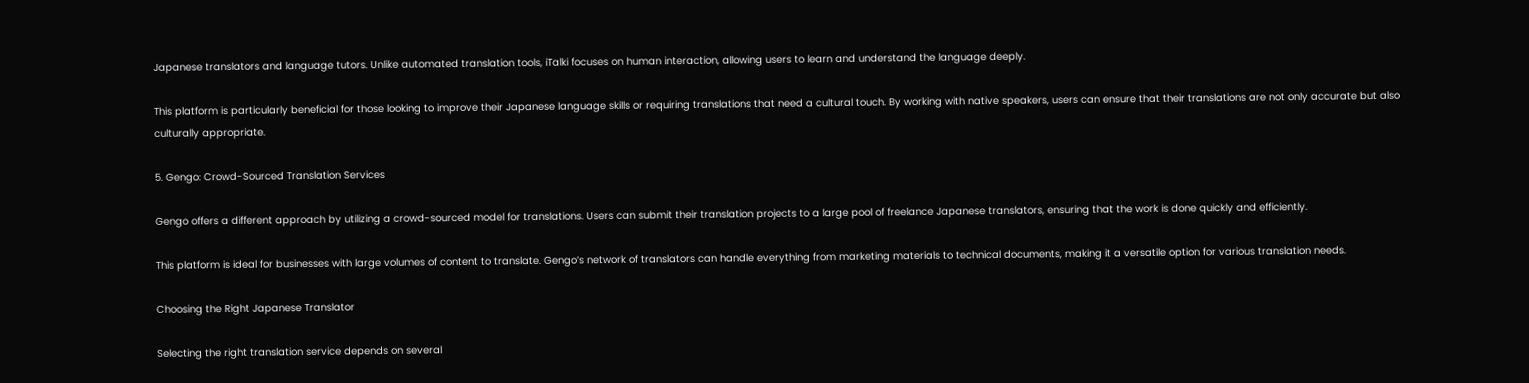Japanese translators and language tutors. Unlike automated translation tools, iTalki focuses on human interaction, allowing users to learn and understand the language deeply.

This platform is particularly beneficial for those looking to improve their Japanese language skills or requiring translations that need a cultural touch. By working with native speakers, users can ensure that their translations are not only accurate but also culturally appropriate.

5. Gengo: Crowd-Sourced Translation Services

Gengo offers a different approach by utilizing a crowd-sourced model for translations. Users can submit their translation projects to a large pool of freelance Japanese translators, ensuring that the work is done quickly and efficiently.

This platform is ideal for businesses with large volumes of content to translate. Gengo’s network of translators can handle everything from marketing materials to technical documents, making it a versatile option for various translation needs.

Choosing the Right Japanese Translator

Selecting the right translation service depends on several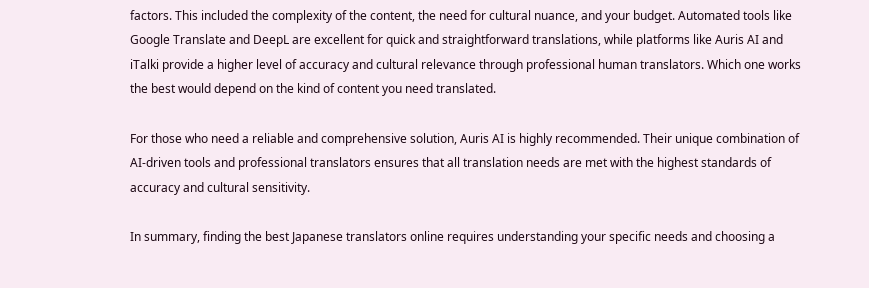factors. This included the complexity of the content, the need for cultural nuance, and your budget. Automated tools like Google Translate and DeepL are excellent for quick and straightforward translations, while platforms like Auris AI and iTalki provide a higher level of accuracy and cultural relevance through professional human translators. Which one works the best would depend on the kind of content you need translated.

For those who need a reliable and comprehensive solution, Auris AI is highly recommended. Their unique combination of AI-driven tools and professional translators ensures that all translation needs are met with the highest standards of accuracy and cultural sensitivity.

In summary, finding the best Japanese translators online requires understanding your specific needs and choosing a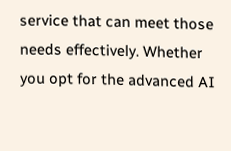service that can meet those needs effectively. Whether you opt for the advanced AI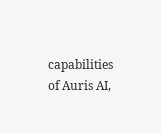capabilities of Auris AI,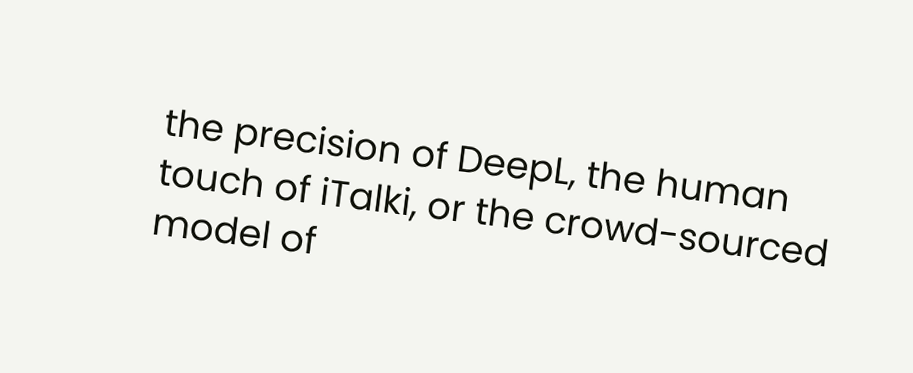the precision of DeepL, the human touch of iTalki, or the crowd-sourced model of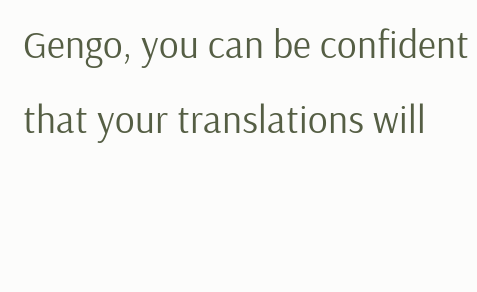Gengo, you can be confident that your translations will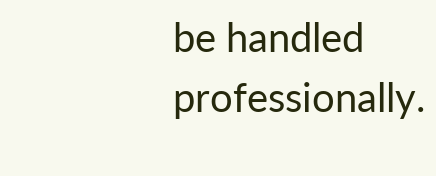be handled professionally.